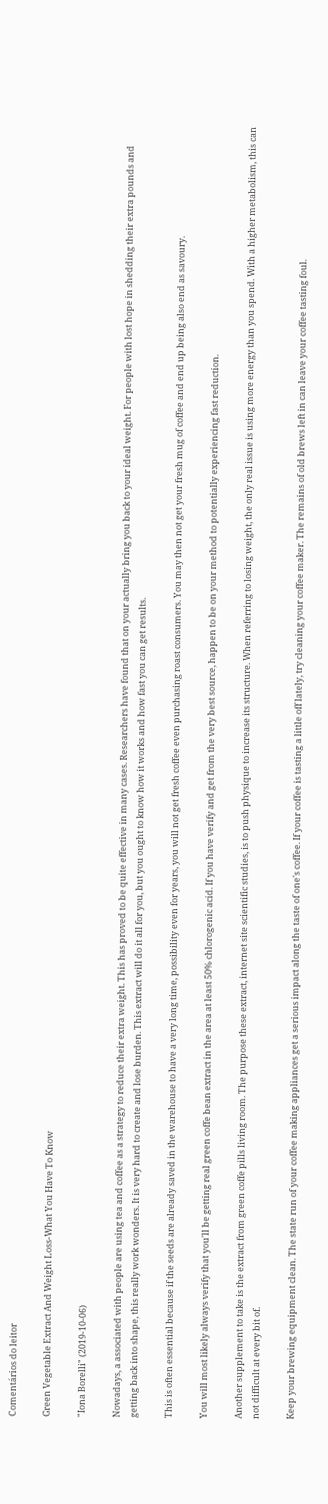Comentários do leitor

Green Vegetable Extract And Weight Loss-What You Have To Know

"Iona Borelli" (2019-10-06)

Nowadays, a associated with people are using tea and coffee as a strategy to reduce their extra weight. This has proved to be quite effective in many cases. Researchers have found that on your actually bring you back to your ideal weight. For people with lost hope in shedding their extra pounds and getting back into shape, this really work wonders. It is very hard to create and lose burden. This extract will do it all for you, but you ought to know how it works and how fast you can get results.

This is often essential because if the seeds are already saved in the warehouse to have a very long time, possibility even for years, you will not get fresh coffee even purchasing roast consumers. You may then not get your fresh mug of coffee and end up being also end as savoury.

You will most likely always verify that you'll be getting real green coffe bean extract in the area at least 50% chlorogenic acid. If you have verify and get from the very best source, happen to be on your method to potentially experiencing fast reduction.

Another supplement to take is the extract from green coffe pills living room. The purpose these extract, internet site scientific studies, is to push physique to increase its structure. When referring to losing weight, the only real issue is using more energy than you spend. With a higher metabolism, this can not difficult at every bit of.

Keep your brewing equipment clean. The state run of your coffee making appliances get a serious impact along the taste of one's coffee. If your coffee is tasting a little off lately, try cleaning your coffee maker. The remains of old brews left in can leave your coffee tasting foul.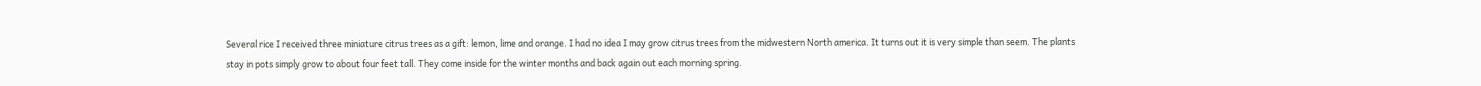Several rice I received three miniature citrus trees as a gift: lemon, lime and orange. I had no idea I may grow citrus trees from the midwestern North america. It turns out it is very simple than seem. The plants stay in pots simply grow to about four feet tall. They come inside for the winter months and back again out each morning spring.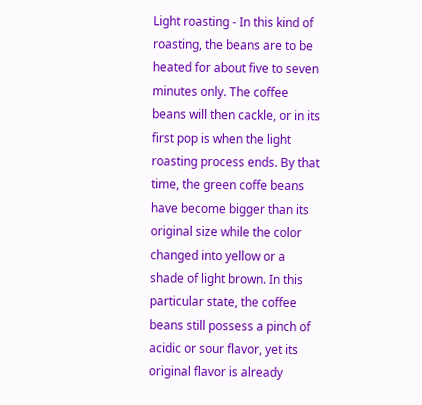Light roasting - In this kind of roasting, the beans are to be heated for about five to seven minutes only. The coffee beans will then cackle, or in its first pop is when the light roasting process ends. By that time, the green coffe beans have become bigger than its original size while the color changed into yellow or a shade of light brown. In this particular state, the coffee beans still possess a pinch of acidic or sour flavor, yet its original flavor is already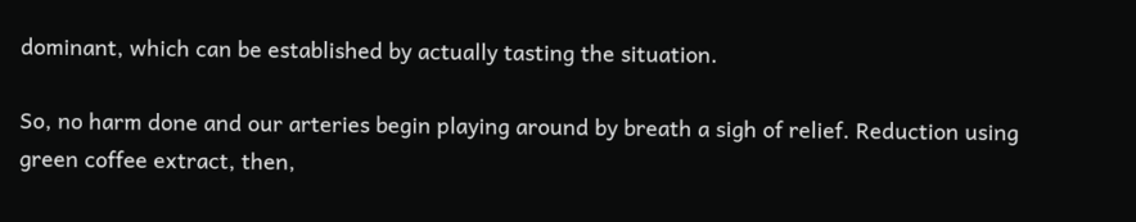dominant, which can be established by actually tasting the situation.

So, no harm done and our arteries begin playing around by breath a sigh of relief. Reduction using green coffee extract, then,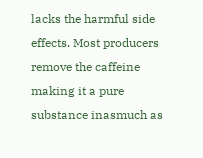lacks the harmful side effects. Most producers remove the caffeine making it a pure substance inasmuch as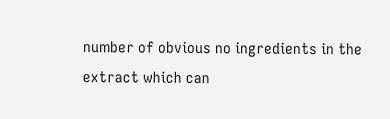number of obvious no ingredients in the extract which can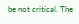be not critical. The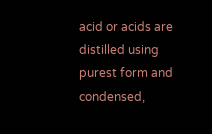acid or acids are distilled using purest form and condensed,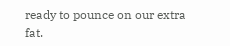ready to pounce on our extra fat.